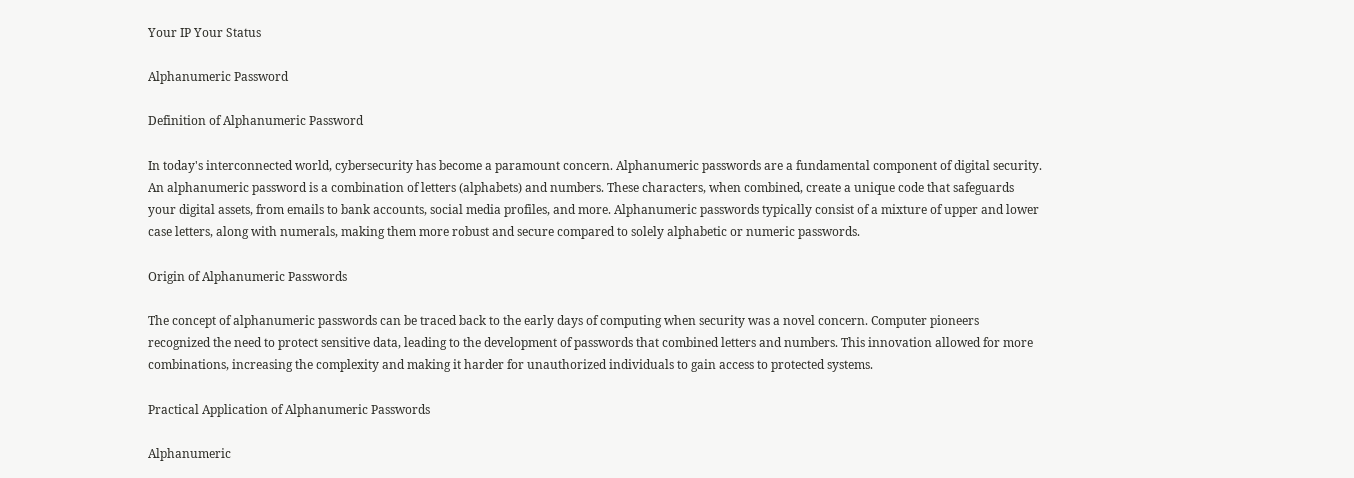Your IP Your Status

Alphanumeric Password

Definition of Alphanumeric Password

In today's interconnected world, cybersecurity has become a paramount concern. Alphanumeric passwords are a fundamental component of digital security. An alphanumeric password is a combination of letters (alphabets) and numbers. These characters, when combined, create a unique code that safeguards your digital assets, from emails to bank accounts, social media profiles, and more. Alphanumeric passwords typically consist of a mixture of upper and lower case letters, along with numerals, making them more robust and secure compared to solely alphabetic or numeric passwords.

Origin of Alphanumeric Passwords

The concept of alphanumeric passwords can be traced back to the early days of computing when security was a novel concern. Computer pioneers recognized the need to protect sensitive data, leading to the development of passwords that combined letters and numbers. This innovation allowed for more combinations, increasing the complexity and making it harder for unauthorized individuals to gain access to protected systems.

Practical Application of Alphanumeric Passwords

Alphanumeric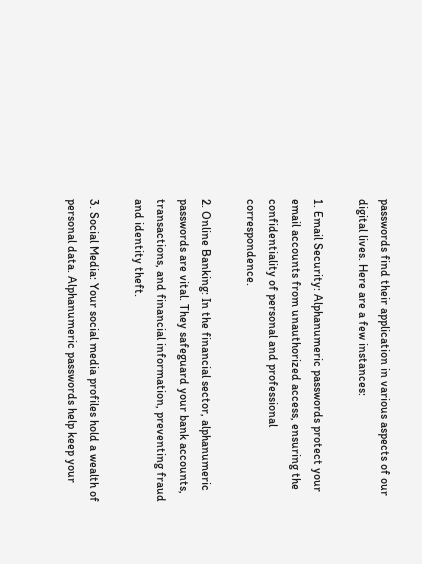passwords find their application in various aspects of our digital lives. Here are a few instances:

1. Email Security: Alphanumeric passwords protect your email accounts from unauthorized access, ensuring the confidentiality of personal and professional correspondence.

2. Online Banking: In the financial sector, alphanumeric passwords are vital. They safeguard your bank accounts, transactions, and financial information, preventing fraud and identity theft.

3. Social Media: Your social media profiles hold a wealth of personal data. Alphanumeric passwords help keep your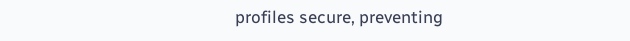profiles secure, preventing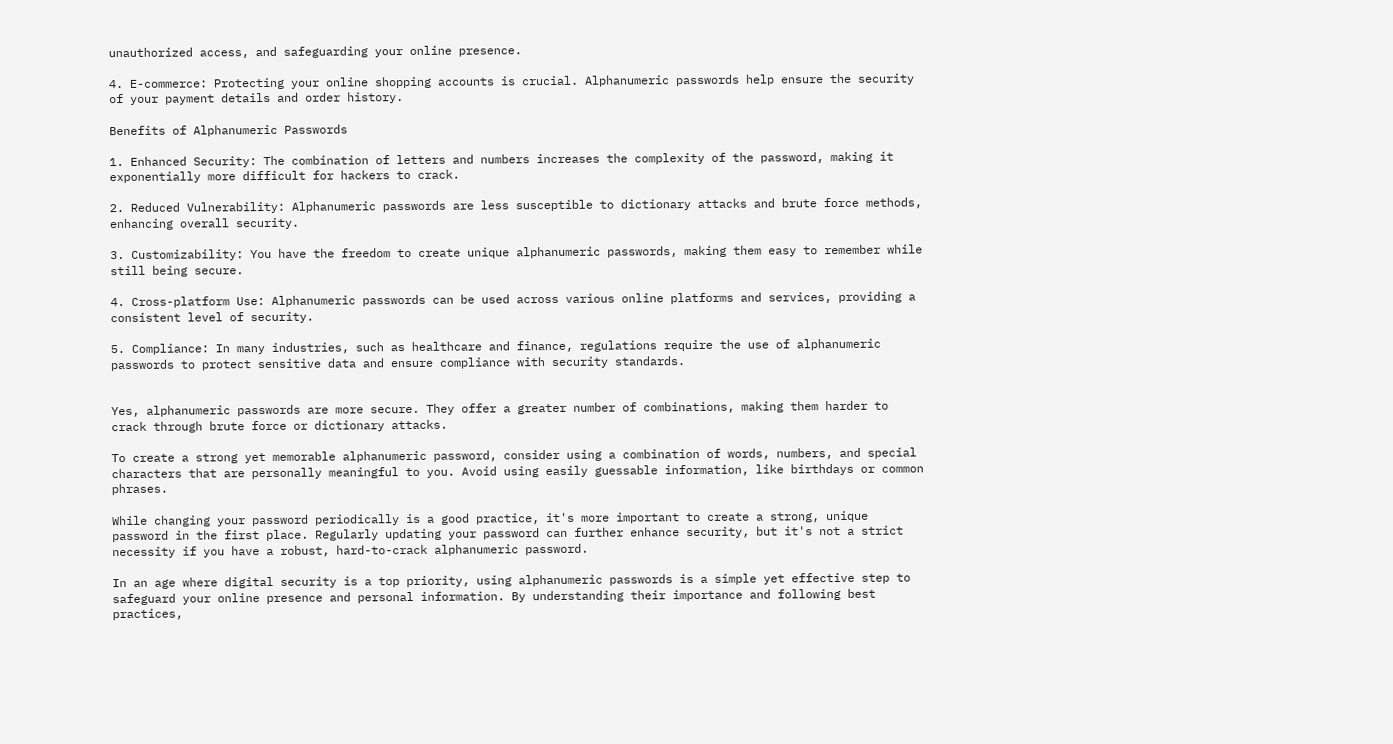unauthorized access, and safeguarding your online presence.

4. E-commerce: Protecting your online shopping accounts is crucial. Alphanumeric passwords help ensure the security of your payment details and order history.

Benefits of Alphanumeric Passwords

1. Enhanced Security: The combination of letters and numbers increases the complexity of the password, making it exponentially more difficult for hackers to crack.

2. Reduced Vulnerability: Alphanumeric passwords are less susceptible to dictionary attacks and brute force methods, enhancing overall security.

3. Customizability: You have the freedom to create unique alphanumeric passwords, making them easy to remember while still being secure.

4. Cross-platform Use: Alphanumeric passwords can be used across various online platforms and services, providing a consistent level of security.

5. Compliance: In many industries, such as healthcare and finance, regulations require the use of alphanumeric passwords to protect sensitive data and ensure compliance with security standards.


Yes, alphanumeric passwords are more secure. They offer a greater number of combinations, making them harder to crack through brute force or dictionary attacks.

To create a strong yet memorable alphanumeric password, consider using a combination of words, numbers, and special characters that are personally meaningful to you. Avoid using easily guessable information, like birthdays or common phrases.

While changing your password periodically is a good practice, it's more important to create a strong, unique password in the first place. Regularly updating your password can further enhance security, but it's not a strict necessity if you have a robust, hard-to-crack alphanumeric password.

In an age where digital security is a top priority, using alphanumeric passwords is a simple yet effective step to safeguard your online presence and personal information. By understanding their importance and following best practices,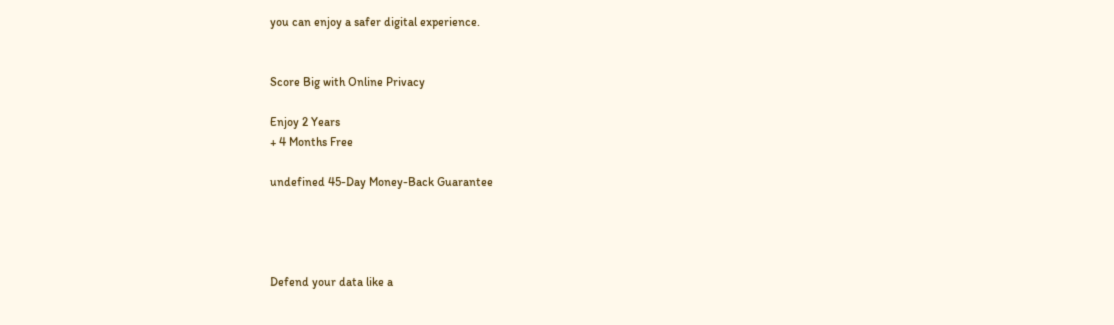you can enjoy a safer digital experience.


Score Big with Online Privacy

Enjoy 2 Years
+ 4 Months Free

undefined 45-Day Money-Back Guarantee




Defend your data like a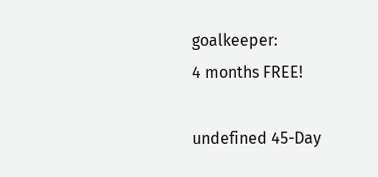goalkeeper:
4 months FREE!

undefined 45-Day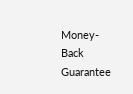Money-Back Guarantee